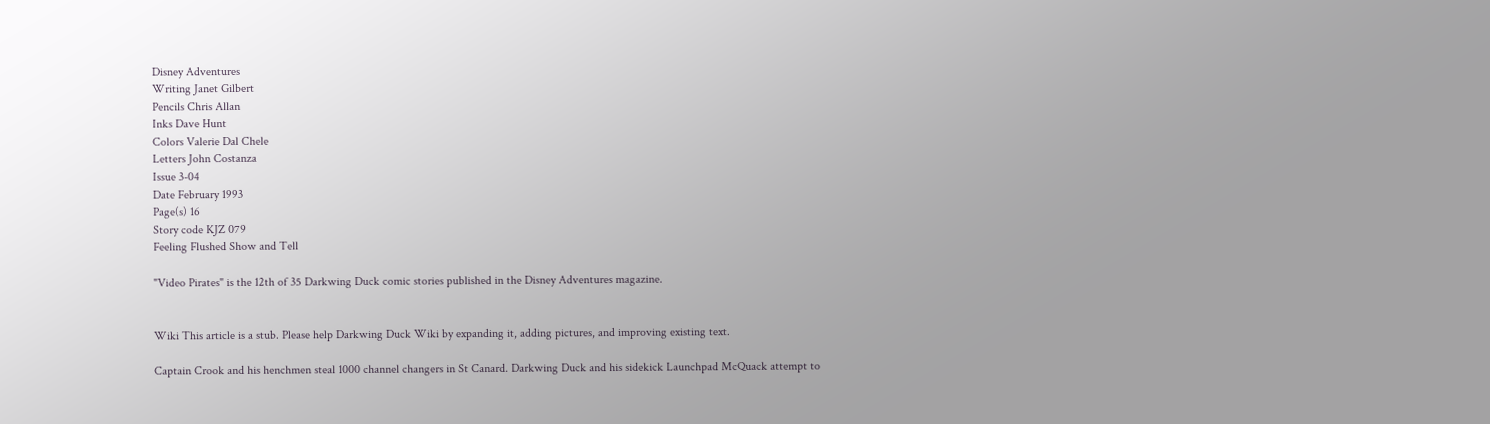Disney Adventures
Writing Janet Gilbert
Pencils Chris Allan
Inks Dave Hunt
Colors Valerie Dal Chele
Letters John Costanza
Issue 3-04
Date February 1993
Page(s) 16
Story code KJZ 079
Feeling Flushed Show and Tell

"Video Pirates" is the 12th of 35 Darkwing Duck comic stories published in the Disney Adventures magazine.


Wiki This article is a stub. Please help Darkwing Duck Wiki by expanding it, adding pictures, and improving existing text.

Captain Crook and his henchmen steal 1000 channel changers in St Canard. Darkwing Duck and his sidekick Launchpad McQuack attempt to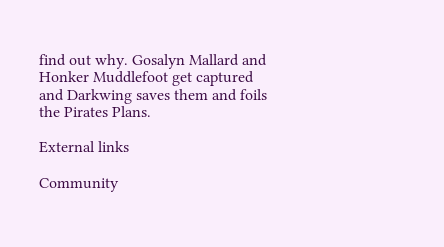find out why. Gosalyn Mallard and Honker Muddlefoot get captured and Darkwing saves them and foils the Pirates Plans.

External links

Community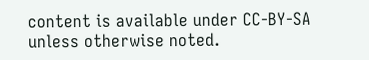content is available under CC-BY-SA unless otherwise noted.